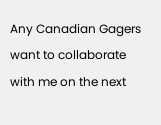Any Canadian Gagers want to collaborate with me on the next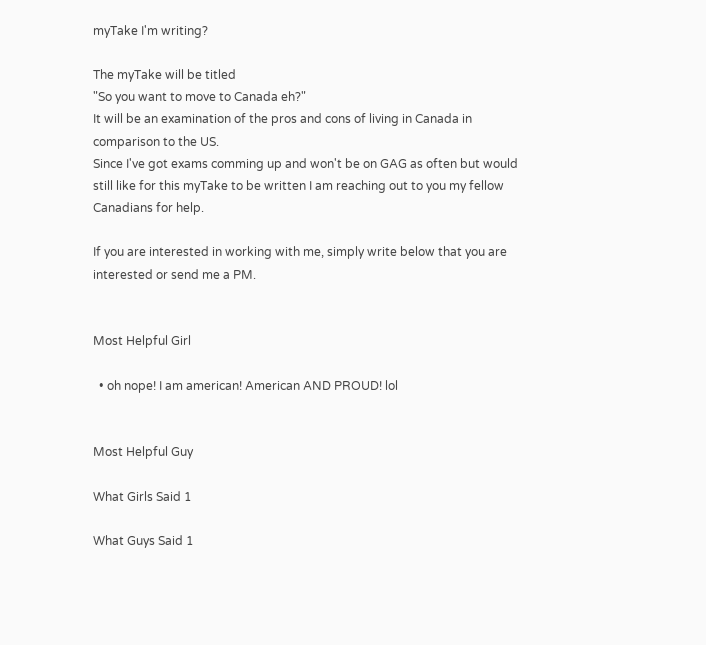myTake I'm writing?

The myTake will be titled
"So you want to move to Canada eh?"
It will be an examination of the pros and cons of living in Canada in comparison to the US.
Since I've got exams comming up and won't be on GAG as often but would still like for this myTake to be written I am reaching out to you my fellow Canadians for help.

If you are interested in working with me, simply write below that you are interested or send me a PM.


Most Helpful Girl

  • oh nope! I am american! American AND PROUD! lol


Most Helpful Guy

What Girls Said 1

What Guys Said 1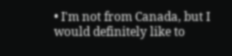• I'm not from Canada, but I would definitely like to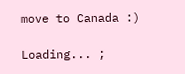move to Canada :)

Loading... ;